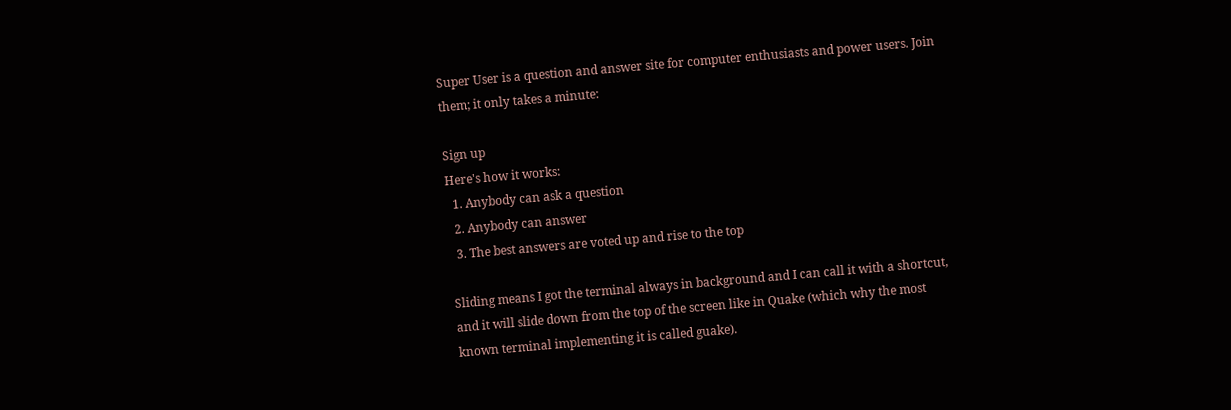Super User is a question and answer site for computer enthusiasts and power users. Join them; it only takes a minute:

Sign up
Here's how it works:
  1. Anybody can ask a question
  2. Anybody can answer
  3. The best answers are voted up and rise to the top

Sliding means I got the terminal always in background and I can call it with a shortcut, and it will slide down from the top of the screen like in Quake (which why the most known terminal implementing it is called guake).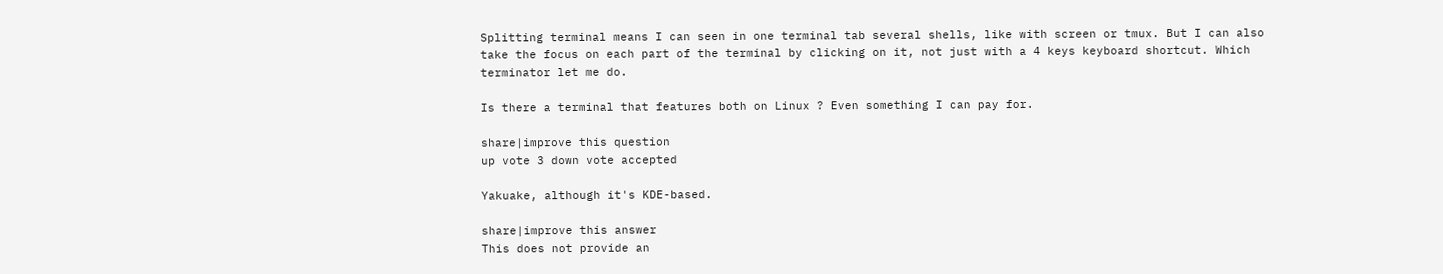Splitting terminal means I can seen in one terminal tab several shells, like with screen or tmux. But I can also take the focus on each part of the terminal by clicking on it, not just with a 4 keys keyboard shortcut. Which terminator let me do.

Is there a terminal that features both on Linux ? Even something I can pay for.

share|improve this question
up vote 3 down vote accepted

Yakuake, although it's KDE-based.

share|improve this answer
This does not provide an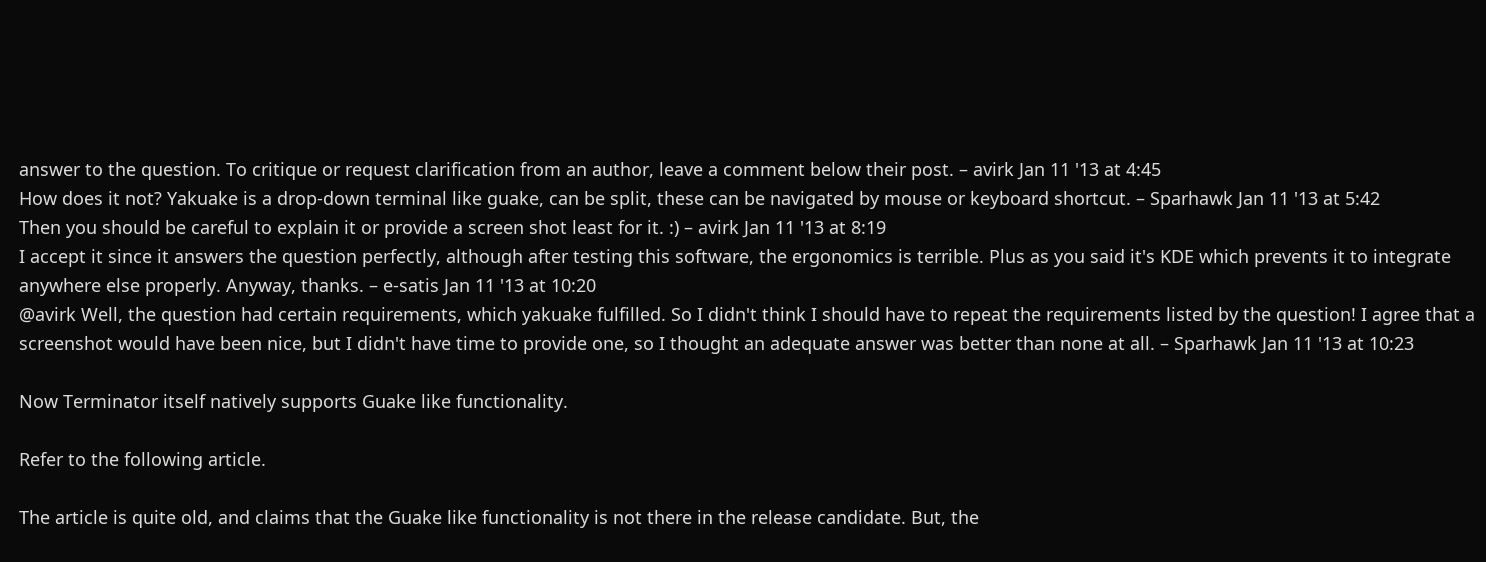answer to the question. To critique or request clarification from an author, leave a comment below their post. – avirk Jan 11 '13 at 4:45
How does it not? Yakuake is a drop-down terminal like guake, can be split, these can be navigated by mouse or keyboard shortcut. – Sparhawk Jan 11 '13 at 5:42
Then you should be careful to explain it or provide a screen shot least for it. :) – avirk Jan 11 '13 at 8:19
I accept it since it answers the question perfectly, although after testing this software, the ergonomics is terrible. Plus as you said it's KDE which prevents it to integrate anywhere else properly. Anyway, thanks. – e-satis Jan 11 '13 at 10:20
@avirk Well, the question had certain requirements, which yakuake fulfilled. So I didn't think I should have to repeat the requirements listed by the question! I agree that a screenshot would have been nice, but I didn't have time to provide one, so I thought an adequate answer was better than none at all. – Sparhawk Jan 11 '13 at 10:23

Now Terminator itself natively supports Guake like functionality.

Refer to the following article.

The article is quite old, and claims that the Guake like functionality is not there in the release candidate. But, the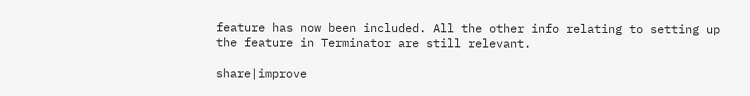feature has now been included. All the other info relating to setting up the feature in Terminator are still relevant.

share|improve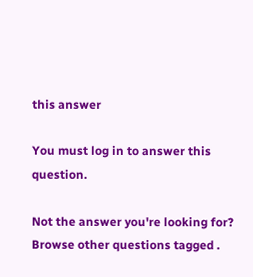this answer

You must log in to answer this question.

Not the answer you're looking for? Browse other questions tagged .